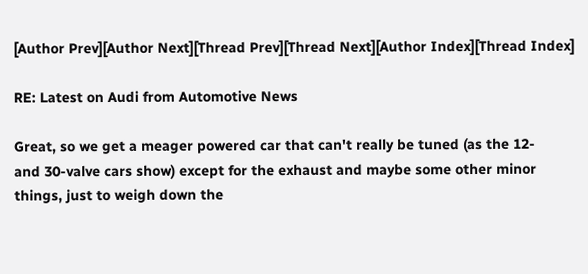[Author Prev][Author Next][Thread Prev][Thread Next][Author Index][Thread Index]

RE: Latest on Audi from Automotive News

Great, so we get a meager powered car that can't really be tuned (as the 12-
and 30-valve cars show) except for the exhaust and maybe some other minor
things, just to weigh down the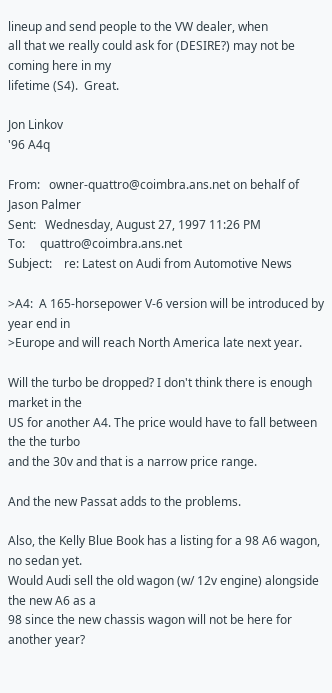lineup and send people to the VW dealer, when
all that we really could ask for (DESIRE?) may not be coming here in my
lifetime (S4).  Great.

Jon Linkov
'96 A4q

From:   owner-quattro@coimbra.ans.net on behalf of Jason Palmer
Sent:   Wednesday, August 27, 1997 11:26 PM
To:     quattro@coimbra.ans.net
Subject:    re: Latest on Audi from Automotive News

>A4:  A 165-horsepower V-6 version will be introduced by year end in
>Europe and will reach North America late next year.

Will the turbo be dropped? I don't think there is enough market in the
US for another A4. The price would have to fall between the the turbo
and the 30v and that is a narrow price range.

And the new Passat adds to the problems.

Also, the Kelly Blue Book has a listing for a 98 A6 wagon, no sedan yet.
Would Audi sell the old wagon (w/ 12v engine) alongside the new A6 as a
98 since the new chassis wagon will not be here for another year?